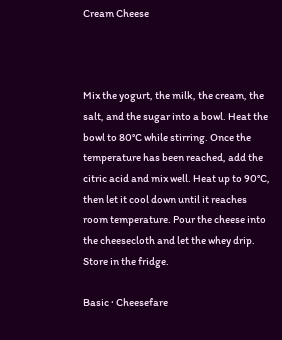Cream Cheese



Mix the yogurt, the milk, the cream, the salt, and the sugar into a bowl. Heat the bowl to 80°C while stirring. Once the temperature has been reached, add the citric acid and mix well. Heat up to 90°C, then let it cool down until it reaches room temperature. Pour the cheese into the cheesecloth and let the whey drip. Store in the fridge.

Basic · Cheesefare